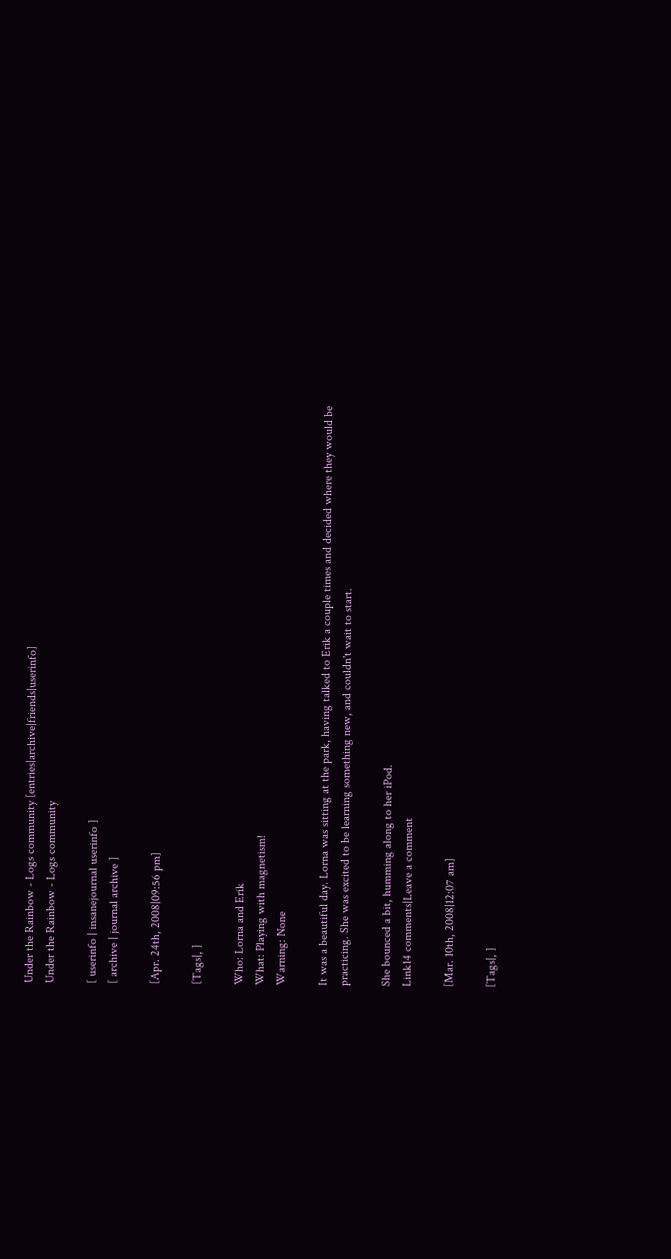Under the Rainbow - Logs community [entries|archive|friends|userinfo]
Under the Rainbow - Logs community

[ userinfo | insanejournal userinfo ]
[ archive | journal archive ]

[Apr. 24th, 2008|09:56 pm]

[Tags|, ]

Who: Lorna and Erik
What: Playing with magnetism!
Warning: None

It was a beautiful day. Lorna was sitting at the park, having talked to Erik a couple times and decided where they would be practicing. She was excited to be learning something new, and couldn't wait to start.

She bounced a bit, humming along to her iPod.
Link14 comments|Leave a comment

[Mar. 10th, 2008|12:07 am]

[Tags|, ]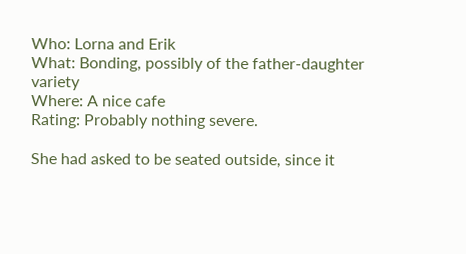Who: Lorna and Erik
What: Bonding, possibly of the father-daughter variety
Where: A nice cafe
Rating: Probably nothing severe.

She had asked to be seated outside, since it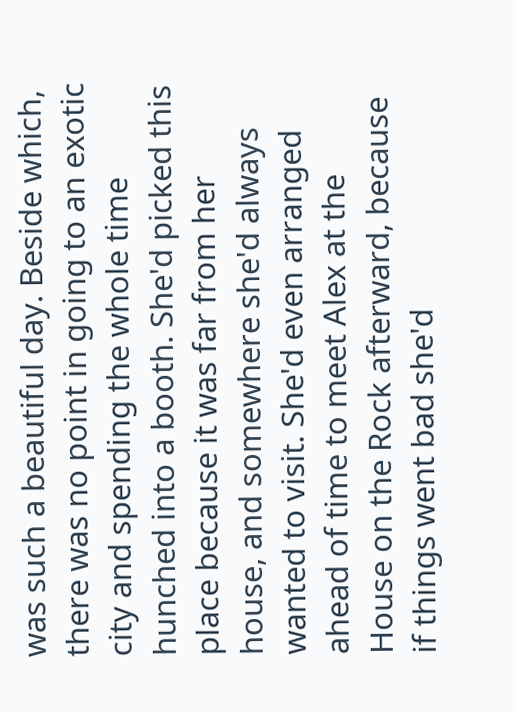was such a beautiful day. Beside which, there was no point in going to an exotic city and spending the whole time hunched into a booth. She'd picked this place because it was far from her house, and somewhere she'd always wanted to visit. She'd even arranged ahead of time to meet Alex at the House on the Rock afterward, because if things went bad she'd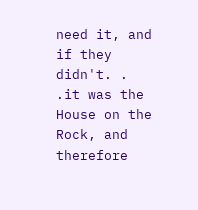need it, and if they didn't. . .it was the House on the Rock, and therefore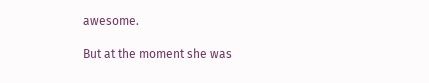awesome.

But at the moment she was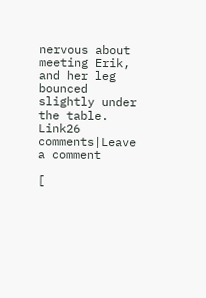nervous about meeting Erik, and her leg bounced slightly under the table.
Link26 comments|Leave a comment

[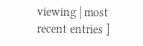viewing | most recent entries ]